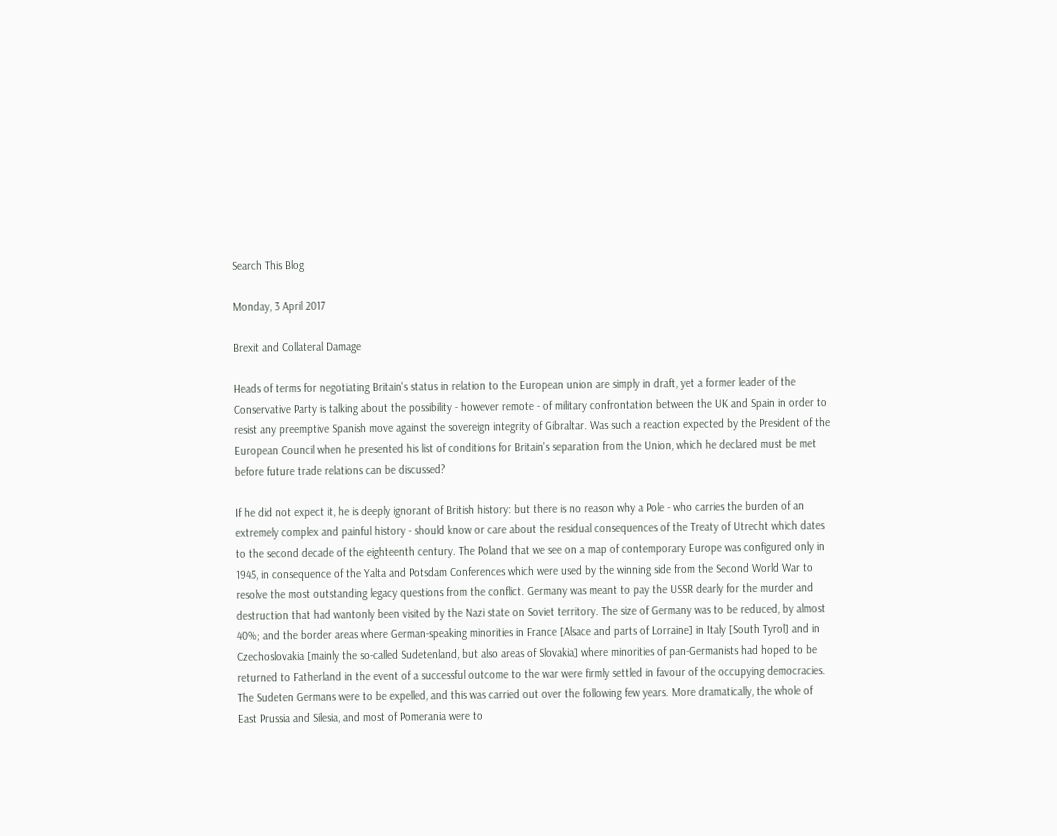Search This Blog

Monday, 3 April 2017

Brexit and Collateral Damage

Heads of terms for negotiating Britain's status in relation to the European union are simply in draft, yet a former leader of the Conservative Party is talking about the possibility - however remote - of military confrontation between the UK and Spain in order to resist any preemptive Spanish move against the sovereign integrity of Gibraltar. Was such a reaction expected by the President of the European Council when he presented his list of conditions for Britain's separation from the Union, which he declared must be met before future trade relations can be discussed?

If he did not expect it, he is deeply ignorant of British history: but there is no reason why a Pole - who carries the burden of an extremely complex and painful history - should know or care about the residual consequences of the Treaty of Utrecht which dates to the second decade of the eighteenth century. The Poland that we see on a map of contemporary Europe was configured only in 1945, in consequence of the Yalta and Potsdam Conferences which were used by the winning side from the Second World War to resolve the most outstanding legacy questions from the conflict. Germany was meant to pay the USSR dearly for the murder and destruction that had wantonly been visited by the Nazi state on Soviet territory. The size of Germany was to be reduced, by almost 40%; and the border areas where German-speaking minorities in France [Alsace and parts of Lorraine] in Italy [South Tyrol] and in Czechoslovakia [mainly the so-called Sudetenland, but also areas of Slovakia] where minorities of pan-Germanists had hoped to be returned to Fatherland in the event of a successful outcome to the war were firmly settled in favour of the occupying democracies. The Sudeten Germans were to be expelled, and this was carried out over the following few years. More dramatically, the whole of East Prussia and Silesia, and most of Pomerania were to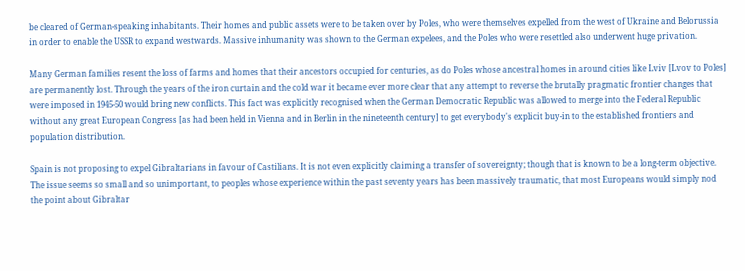be cleared of German-speaking inhabitants. Their homes and public assets were to be taken over by Poles, who were themselves expelled from the west of Ukraine and Belorussia in order to enable the USSR to expand westwards. Massive inhumanity was shown to the German expelees, and the Poles who were resettled also underwent huge privation.

Many German families resent the loss of farms and homes that their ancestors occupied for centuries, as do Poles whose ancestral homes in around cities like Lviv [Lvov to Poles] are permanently lost. Through the years of the iron curtain and the cold war it became ever more clear that any attempt to reverse the brutally pragmatic frontier changes that were imposed in 1945-50 would bring new conflicts. This fact was explicitly recognised when the German Democratic Republic was allowed to merge into the Federal Republic without any great European Congress [as had been held in Vienna and in Berlin in the nineteenth century] to get everybody's explicit buy-in to the established frontiers and population distribution.

Spain is not proposing to expel Gibraltarians in favour of Castilians. It is not even explicitly claiming a transfer of sovereignty; though that is known to be a long-term objective. The issue seems so small and so unimportant, to peoples whose experience within the past seventy years has been massively traumatic, that most Europeans would simply nod the point about Gibraltar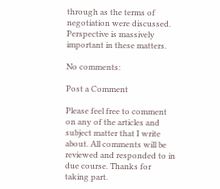through as the terms of negotiation were discussed. Perspective is massively important in these matters.

No comments:

Post a Comment

Please feel free to comment on any of the articles and subject matter that I write about. All comments will be reviewed and responded to in due course. Thanks for taking part.